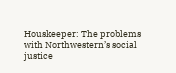Houskeeper: The problems with Northwestern’s social justice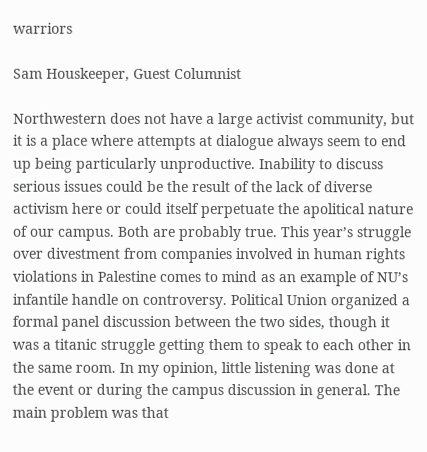warriors

Sam Houskeeper, Guest Columnist

Northwestern does not have a large activist community, but it is a place where attempts at dialogue always seem to end up being particularly unproductive. Inability to discuss serious issues could be the result of the lack of diverse activism here or could itself perpetuate the apolitical nature of our campus. Both are probably true. This year’s struggle over divestment from companies involved in human rights violations in Palestine comes to mind as an example of NU’s infantile handle on controversy. Political Union organized a formal panel discussion between the two sides, though it was a titanic struggle getting them to speak to each other in the same room. In my opinion, little listening was done at the event or during the campus discussion in general. The main problem was that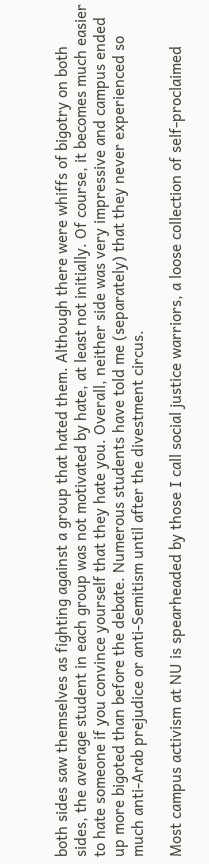both sides saw themselves as fighting against a group that hated them. Although there were whiffs of bigotry on both sides, the average student in each group was not motivated by hate, at least not initially. Of course, it becomes much easier to hate someone if you convince yourself that they hate you. Overall, neither side was very impressive and campus ended up more bigoted than before the debate. Numerous students have told me (separately) that they never experienced so much anti-Arab prejudice or anti-Semitism until after the divestment circus.

Most campus activism at NU is spearheaded by those I call social justice warriors, a loose collection of self-proclaimed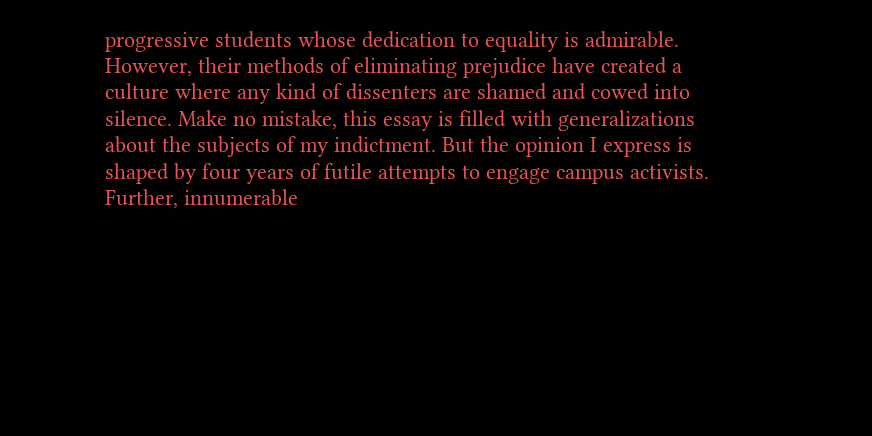progressive students whose dedication to equality is admirable. However, their methods of eliminating prejudice have created a culture where any kind of dissenters are shamed and cowed into silence. Make no mistake, this essay is filled with generalizations about the subjects of my indictment. But the opinion I express is shaped by four years of futile attempts to engage campus activists. Further, innumerable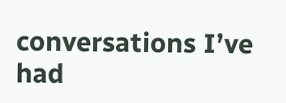conversations I’ve had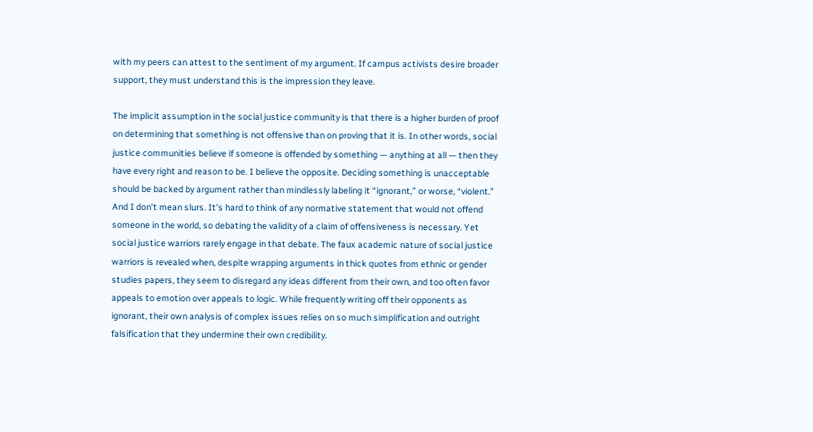with my peers can attest to the sentiment of my argument. If campus activists desire broader support, they must understand this is the impression they leave.

The implicit assumption in the social justice community is that there is a higher burden of proof on determining that something is not offensive than on proving that it is. In other words, social justice communities believe if someone is offended by something — anything at all — then they have every right and reason to be. I believe the opposite. Deciding something is unacceptable should be backed by argument rather than mindlessly labeling it “ignorant,” or worse, “violent.” And I don’t mean slurs. It’s hard to think of any normative statement that would not offend someone in the world, so debating the validity of a claim of offensiveness is necessary. Yet social justice warriors rarely engage in that debate. The faux academic nature of social justice warriors is revealed when, despite wrapping arguments in thick quotes from ethnic or gender studies papers, they seem to disregard any ideas different from their own, and too often favor appeals to emotion over appeals to logic. While frequently writing off their opponents as ignorant, their own analysis of complex issues relies on so much simplification and outright falsification that they undermine their own credibility.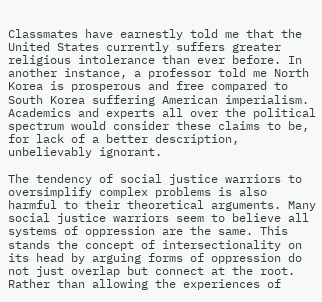Classmates have earnestly told me that the United States currently suffers greater religious intolerance than ever before. In another instance, a professor told me North Korea is prosperous and free compared to South Korea suffering American imperialism. Academics and experts all over the political spectrum would consider these claims to be, for lack of a better description, unbelievably ignorant.

The tendency of social justice warriors to oversimplify complex problems is also harmful to their theoretical arguments. Many social justice warriors seem to believe all systems of oppression are the same. This stands the concept of intersectionality on its head by arguing forms of oppression do not just overlap but connect at the root. Rather than allowing the experiences of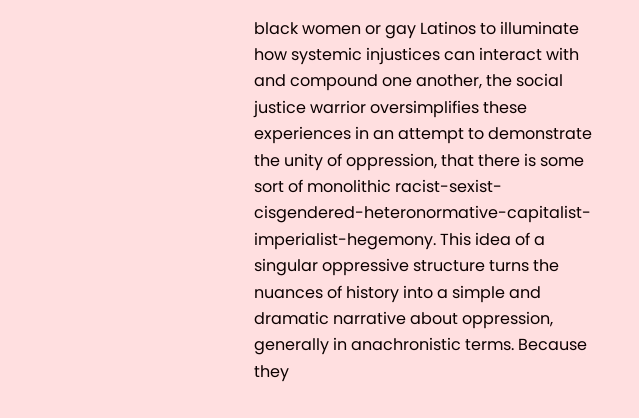black women or gay Latinos to illuminate how systemic injustices can interact with and compound one another, the social justice warrior oversimplifies these experiences in an attempt to demonstrate the unity of oppression, that there is some sort of monolithic racist-sexist-cisgendered-heteronormative-capitalist-imperialist-hegemony. This idea of a singular oppressive structure turns the nuances of history into a simple and dramatic narrative about oppression, generally in anachronistic terms. Because they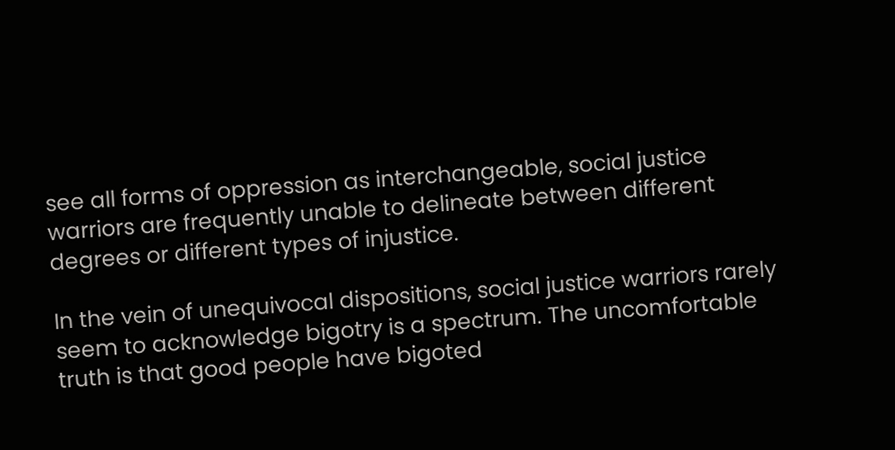see all forms of oppression as interchangeable, social justice warriors are frequently unable to delineate between different degrees or different types of injustice.

In the vein of unequivocal dispositions, social justice warriors rarely seem to acknowledge bigotry is a spectrum. The uncomfortable truth is that good people have bigoted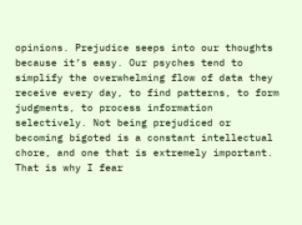opinions. Prejudice seeps into our thoughts because it’s easy. Our psyches tend to simplify the overwhelming flow of data they receive every day, to find patterns, to form judgments, to process information selectively. Not being prejudiced or becoming bigoted is a constant intellectual chore, and one that is extremely important. That is why I fear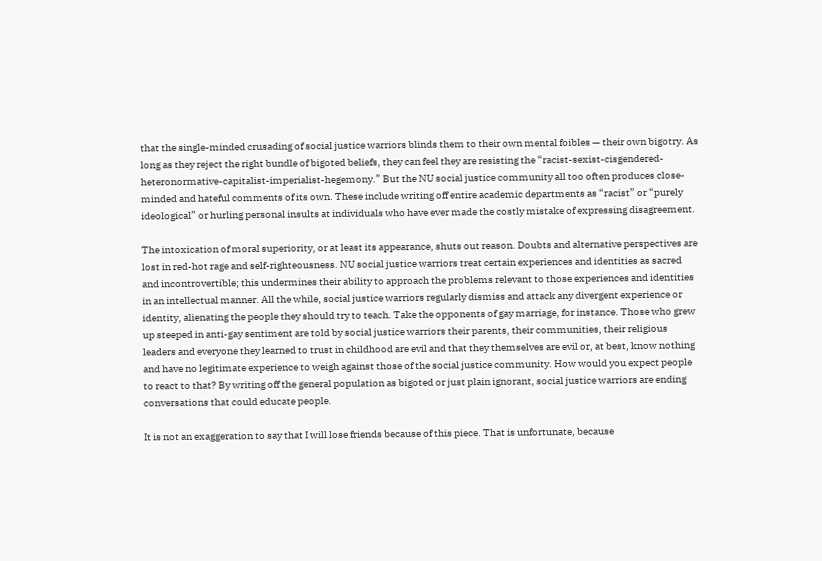that the single-minded crusading of social justice warriors blinds them to their own mental foibles — their own bigotry. As long as they reject the right bundle of bigoted beliefs, they can feel they are resisting the “racist-sexist-cisgendered-heteronormative-capitalist-imperialist-hegemony.” But the NU social justice community all too often produces close-minded and hateful comments of its own. These include writing off entire academic departments as “racist” or “purely ideological” or hurling personal insults at individuals who have ever made the costly mistake of expressing disagreement.

The intoxication of moral superiority, or at least its appearance, shuts out reason. Doubts and alternative perspectives are lost in red-hot rage and self-righteousness. NU social justice warriors treat certain experiences and identities as sacred and incontrovertible; this undermines their ability to approach the problems relevant to those experiences and identities in an intellectual manner. All the while, social justice warriors regularly dismiss and attack any divergent experience or identity, alienating the people they should try to teach. Take the opponents of gay marriage, for instance. Those who grew up steeped in anti-gay sentiment are told by social justice warriors their parents, their communities, their religious leaders and everyone they learned to trust in childhood are evil and that they themselves are evil or, at best, know nothing and have no legitimate experience to weigh against those of the social justice community. How would you expect people to react to that? By writing off the general population as bigoted or just plain ignorant, social justice warriors are ending conversations that could educate people.

It is not an exaggeration to say that I will lose friends because of this piece. That is unfortunate, because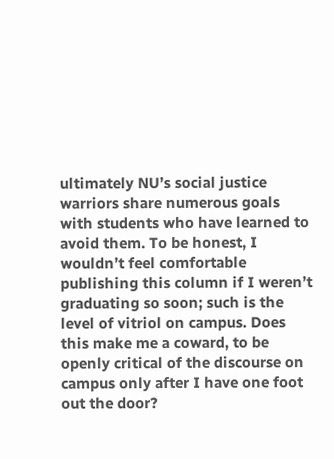ultimately NU’s social justice warriors share numerous goals with students who have learned to avoid them. To be honest, I wouldn’t feel comfortable publishing this column if I weren’t graduating so soon; such is the level of vitriol on campus. Does this make me a coward, to be openly critical of the discourse on campus only after I have one foot out the door?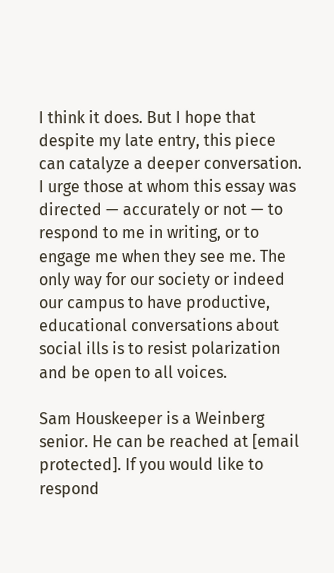I think it does. But I hope that despite my late entry, this piece can catalyze a deeper conversation. I urge those at whom this essay was directed — accurately or not — to respond to me in writing, or to engage me when they see me. The only way for our society or indeed our campus to have productive, educational conversations about social ills is to resist polarization and be open to all voices.

Sam Houskeeper is a Weinberg senior. He can be reached at [email protected]. If you would like to respond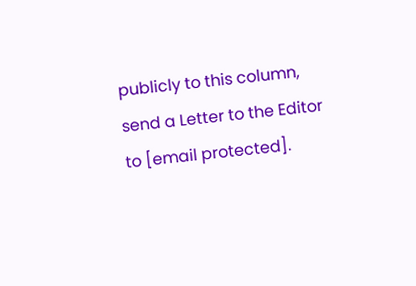publicly to this column, send a Letter to the Editor to [email protected].